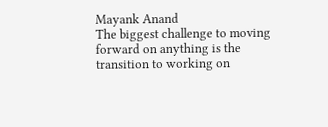Mayank Anand
The biggest challenge to moving forward on anything is the transition to working on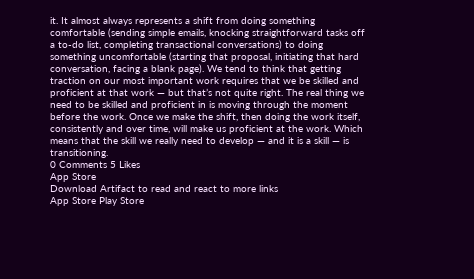it. It almost always represents a shift from doing something comfortable (sending simple emails, knocking straightforward tasks off a to-do list, completing transactional conversations) to doing something uncomfortable (starting that proposal, initiating that hard conversation, facing a blank page). We tend to think that getting traction on our most important work requires that we be skilled and proficient at that work — but that’s not quite right. The real thing we need to be skilled and proficient in is moving through the moment before the work. Once we make the shift, then doing the work itself, consistently and over time, will make us proficient at the work. Which means that the skill we really need to develop — and it is a skill — is transitioning.
0 Comments 5 Likes
App Store
Download Artifact to read and react to more links
App Store Play Store